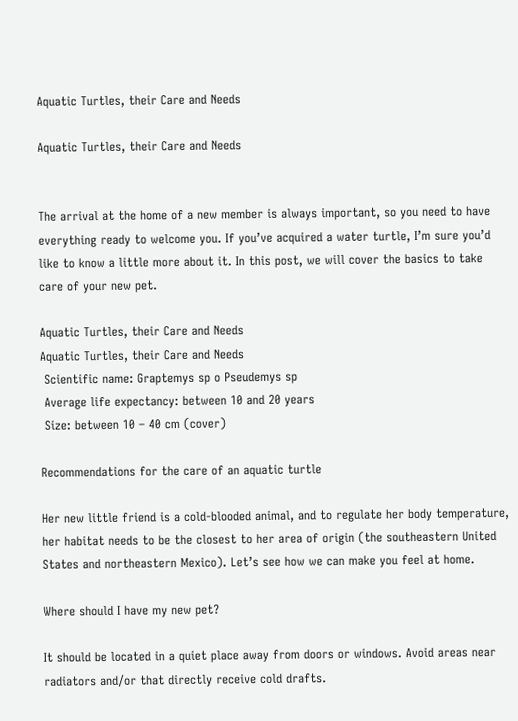Aquatic Turtles, their Care and Needs

Aquatic Turtles, their Care and Needs


The arrival at the home of a new member is always important, so you need to have everything ready to welcome you. If you’ve acquired a water turtle, I’m sure you’d like to know a little more about it. In this post, we will cover the basics to take care of your new pet.

Aquatic Turtles, their Care and Needs
Aquatic Turtles, their Care and Needs
 Scientific name: Graptemys sp o Pseudemys sp
 Average life expectancy: between 10 and 20 years
 Size: between 10 – 40 cm (cover)

Recommendations for the care of an aquatic turtle

Her new little friend is a cold-blooded animal, and to regulate her body temperature, her habitat needs to be the closest to her area of origin (the southeastern United States and northeastern Mexico). Let’s see how we can make you feel at home.

Where should I have my new pet?

It should be located in a quiet place away from doors or windows. Avoid areas near radiators and/or that directly receive cold drafts.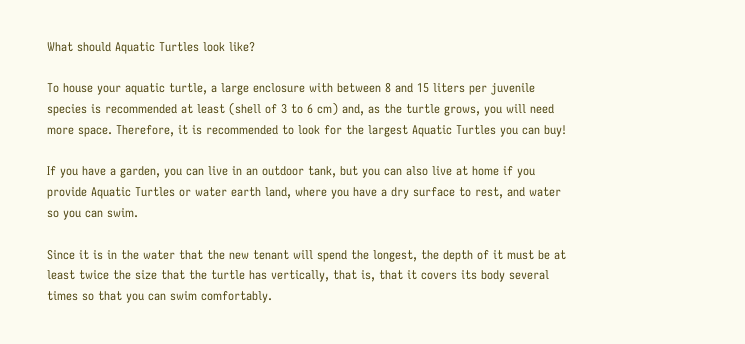What should Aquatic Turtles look like?

To house your aquatic turtle, a large enclosure with between 8 and 15 liters per juvenile species is recommended at least (shell of 3 to 6 cm) and, as the turtle grows, you will need more space. Therefore, it is recommended to look for the largest Aquatic Turtles you can buy!

If you have a garden, you can live in an outdoor tank, but you can also live at home if you provide Aquatic Turtles or water earth land, where you have a dry surface to rest, and water so you can swim.

Since it is in the water that the new tenant will spend the longest, the depth of it must be at least twice the size that the turtle has vertically, that is, that it covers its body several times so that you can swim comfortably.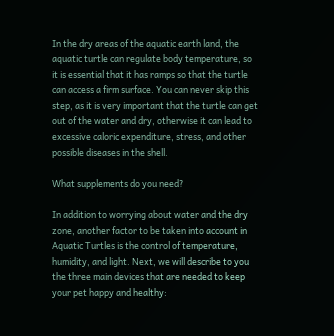In the dry areas of the aquatic earth land, the aquatic turtle can regulate body temperature, so it is essential that it has ramps so that the turtle can access a firm surface. You can never skip this step, as it is very important that the turtle can get out of the water and dry, otherwise it can lead to excessive caloric expenditure, stress, and other possible diseases in the shell.

What supplements do you need?

In addition to worrying about water and the dry zone, another factor to be taken into account in Aquatic Turtles is the control of temperature, humidity, and light. Next, we will describe to you the three main devices that are needed to keep your pet happy and healthy: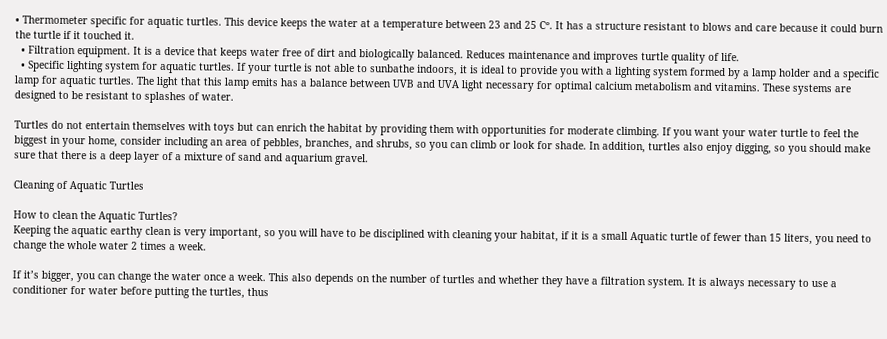• Thermometer specific for aquatic turtles. This device keeps the water at a temperature between 23 and 25 Cº. It has a structure resistant to blows and care because it could burn the turtle if it touched it.
  • Filtration equipment. It is a device that keeps water free of dirt and biologically balanced. Reduces maintenance and improves turtle quality of life.
  • Specific lighting system for aquatic turtles. If your turtle is not able to sunbathe indoors, it is ideal to provide you with a lighting system formed by a lamp holder and a specific lamp for aquatic turtles. The light that this lamp emits has a balance between UVB and UVA light necessary for optimal calcium metabolism and vitamins. These systems are designed to be resistant to splashes of water.

Turtles do not entertain themselves with toys but can enrich the habitat by providing them with opportunities for moderate climbing. If you want your water turtle to feel the biggest in your home, consider including an area of pebbles, branches, and shrubs, so you can climb or look for shade. In addition, turtles also enjoy digging, so you should make sure that there is a deep layer of a mixture of sand and aquarium gravel.

Cleaning of Aquatic Turtles

How to clean the Aquatic Turtles?
Keeping the aquatic earthy clean is very important, so you will have to be disciplined with cleaning your habitat, if it is a small Aquatic turtle of fewer than 15 liters, you need to change the whole water 2 times a week.

If it’s bigger, you can change the water once a week. This also depends on the number of turtles and whether they have a filtration system. It is always necessary to use a conditioner for water before putting the turtles, thus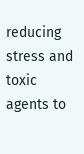reducing stress and toxic agents to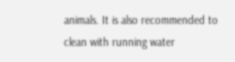animals. It is also recommended to clean with running water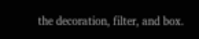the decoration, filter, and box.